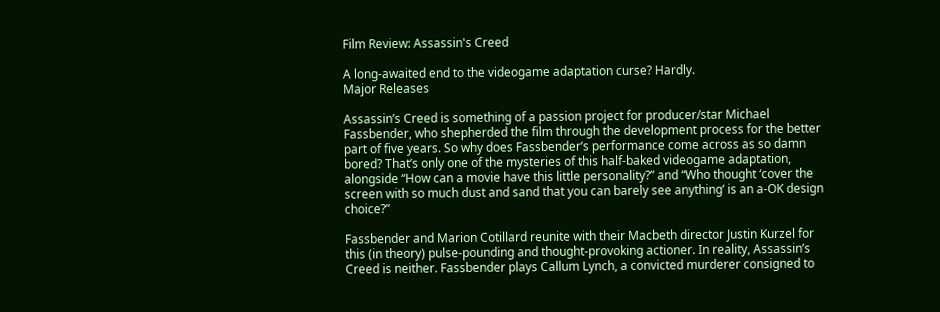Film Review: Assassin's Creed

A long-awaited end to the videogame adaptation curse? Hardly.
Major Releases

Assassin’s Creed is something of a passion project for producer/star Michael Fassbender, who shepherded the film through the development process for the better part of five years. So why does Fassbender’s performance come across as so damn bored? That’s only one of the mysteries of this half-baked videogame adaptation, alongside “How can a movie have this little personality?” and “Who thought ‘cover the screen with so much dust and sand that you can barely see anything’ is an a-OK design choice?”

Fassbender and Marion Cotillard reunite with their Macbeth director Justin Kurzel for this (in theory) pulse-pounding and thought-provoking actioner. In reality, Assassin’s Creed is neither. Fassbender plays Callum Lynch, a convicted murderer consigned to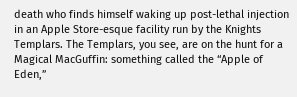death who finds himself waking up post-lethal injection in an Apple Store-esque facility run by the Knights Templars. The Templars, you see, are on the hunt for a Magical MacGuffin: something called the “Apple of Eden,”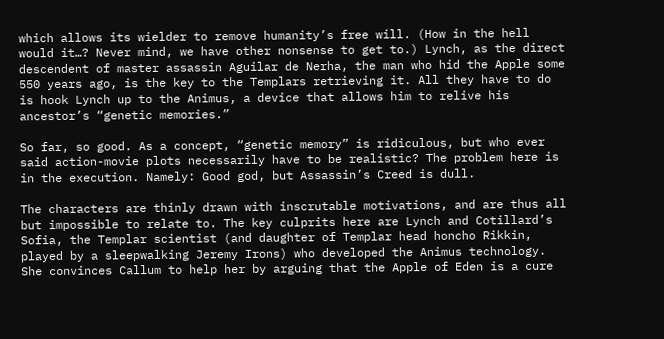which allows its wielder to remove humanity’s free will. (How in the hell would it…? Never mind, we have other nonsense to get to.) Lynch, as the direct descendent of master assassin Aguilar de Nerha, the man who hid the Apple some 550 years ago, is the key to the Templars retrieving it. All they have to do is hook Lynch up to the Animus, a device that allows him to relive his ancestor’s “genetic memories.”

So far, so good. As a concept, “genetic memory” is ridiculous, but who ever said action-movie plots necessarily have to be realistic? The problem here is in the execution. Namely: Good god, but Assassin’s Creed is dull.

The characters are thinly drawn with inscrutable motivations, and are thus all but impossible to relate to. The key culprits here are Lynch and Cotillard’s Sofia, the Templar scientist (and daughter of Templar head honcho Rikkin, played by a sleepwalking Jeremy Irons) who developed the Animus technology. She convinces Callum to help her by arguing that the Apple of Eden is a cure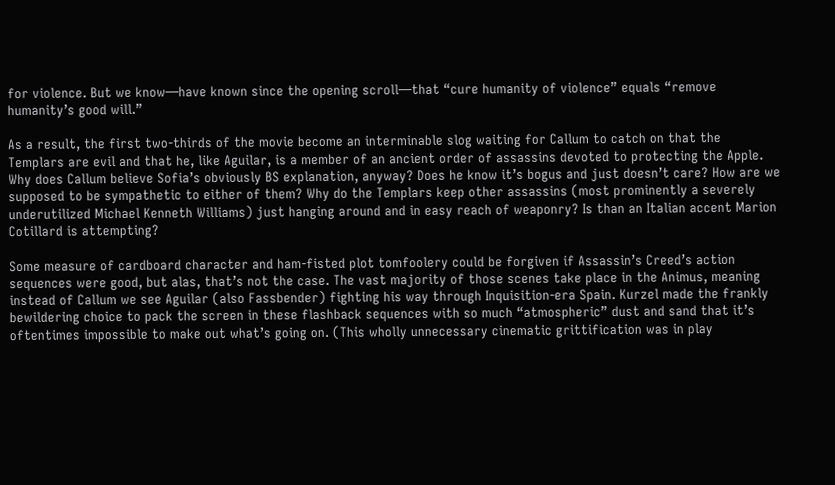for violence. But we know—have known since the opening scroll—that “cure humanity of violence” equals “remove humanity’s good will.”

As a result, the first two-thirds of the movie become an interminable slog waiting for Callum to catch on that the Templars are evil and that he, like Aguilar, is a member of an ancient order of assassins devoted to protecting the Apple. Why does Callum believe Sofia’s obviously BS explanation, anyway? Does he know it’s bogus and just doesn’t care? How are we supposed to be sympathetic to either of them? Why do the Templars keep other assassins (most prominently a severely underutilized Michael Kenneth Williams) just hanging around and in easy reach of weaponry? Is than an Italian accent Marion Cotillard is attempting?

Some measure of cardboard character and ham-fisted plot tomfoolery could be forgiven if Assassin’s Creed’s action sequences were good, but alas, that’s not the case. The vast majority of those scenes take place in the Animus, meaning instead of Callum we see Aguilar (also Fassbender) fighting his way through Inquisition-era Spain. Kurzel made the frankly bewildering choice to pack the screen in these flashback sequences with so much “atmospheric” dust and sand that it’s oftentimes impossible to make out what’s going on. (This wholly unnecessary cinematic grittification was in play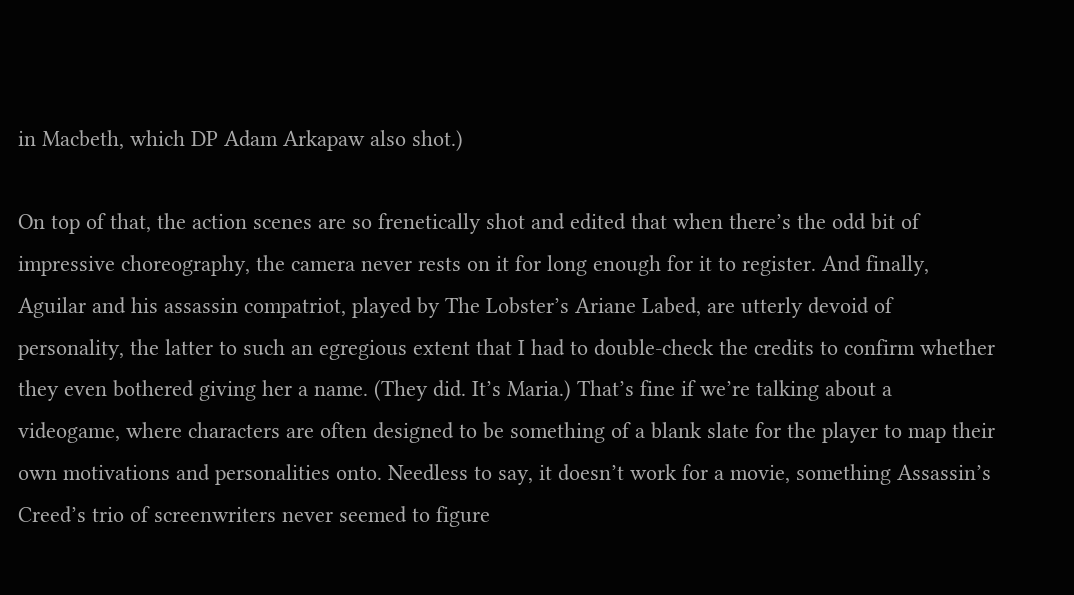in Macbeth, which DP Adam Arkapaw also shot.)

On top of that, the action scenes are so frenetically shot and edited that when there’s the odd bit of impressive choreography, the camera never rests on it for long enough for it to register. And finally, Aguilar and his assassin compatriot, played by The Lobster’s Ariane Labed, are utterly devoid of personality, the latter to such an egregious extent that I had to double-check the credits to confirm whether they even bothered giving her a name. (They did. It’s Maria.) That’s fine if we’re talking about a videogame, where characters are often designed to be something of a blank slate for the player to map their own motivations and personalities onto. Needless to say, it doesn’t work for a movie, something Assassin’s Creed’s trio of screenwriters never seemed to figure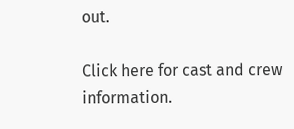out.

Click here for cast and crew information.